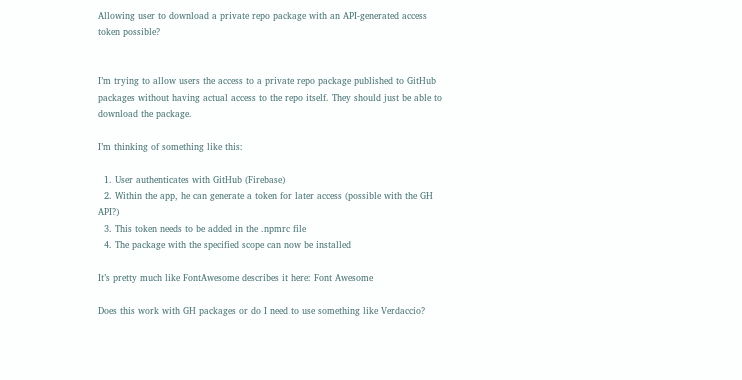Allowing user to download a private repo package with an API-generated access token possible?


I’m trying to allow users the access to a private repo package published to GitHub packages without having actual access to the repo itself. They should just be able to download the package.

I’m thinking of something like this:

  1. User authenticates with GitHub (Firebase)
  2. Within the app, he can generate a token for later access (possible with the GH API?)
  3. This token needs to be added in the .npmrc file
  4. The package with the specified scope can now be installed

It’s pretty much like FontAwesome describes it here: Font Awesome

Does this work with GH packages or do I need to use something like Verdaccio?